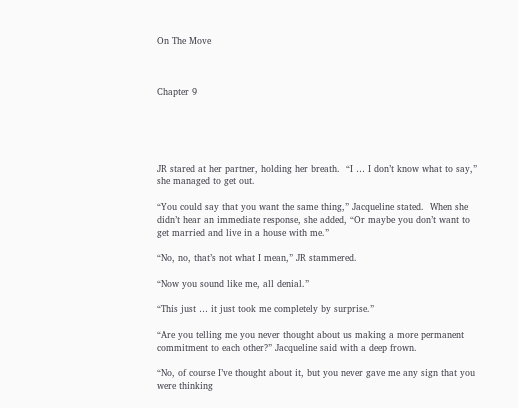On The Move



Chapter 9





JR stared at her partner, holding her breath.  “I … I don’t know what to say,” she managed to get out.

“You could say that you want the same thing,” Jacqueline stated.  When she didn’t hear an immediate response, she added, “Or maybe you don’t want to get married and live in a house with me.”

“No, no, that’s not what I mean,” JR stammered.

“Now you sound like me, all denial.”

“This just … it just took me completely by surprise.”

“Are you telling me you never thought about us making a more permanent commitment to each other?” Jacqueline said with a deep frown.

“No, of course I’ve thought about it, but you never gave me any sign that you were thinking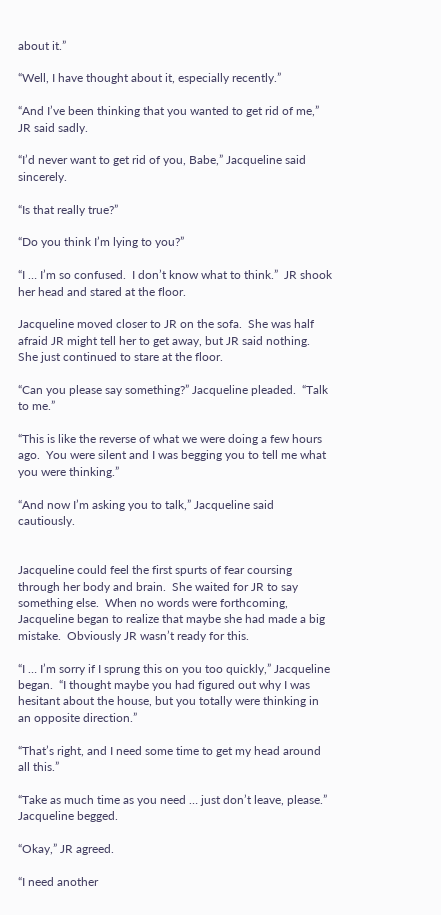about it.”

“Well, I have thought about it, especially recently.”

“And I’ve been thinking that you wanted to get rid of me,” JR said sadly.

“I’d never want to get rid of you, Babe,” Jacqueline said sincerely.

“Is that really true?”

“Do you think I’m lying to you?”

“I … I’m so confused.  I don’t know what to think.”  JR shook her head and stared at the floor.

Jacqueline moved closer to JR on the sofa.  She was half afraid JR might tell her to get away, but JR said nothing.  She just continued to stare at the floor.

“Can you please say something?” Jacqueline pleaded.  “Talk to me.”

“This is like the reverse of what we were doing a few hours ago.  You were silent and I was begging you to tell me what you were thinking.”

“And now I’m asking you to talk,” Jacqueline said cautiously.


Jacqueline could feel the first spurts of fear coursing through her body and brain.  She waited for JR to say something else.  When no words were forthcoming, Jacqueline began to realize that maybe she had made a big mistake.  Obviously JR wasn’t ready for this.

“I … I’m sorry if I sprung this on you too quickly,” Jacqueline began.  “I thought maybe you had figured out why I was hesitant about the house, but you totally were thinking in an opposite direction.”

“That’s right, and I need some time to get my head around all this.”

“Take as much time as you need … just don’t leave, please.” Jacqueline begged.

“Okay,” JR agreed.

“I need another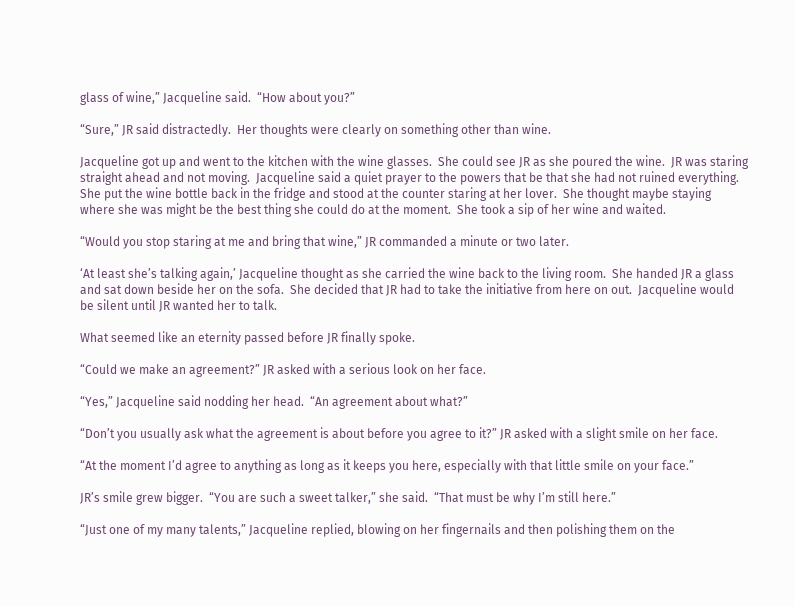glass of wine,” Jacqueline said.  “How about you?”

“Sure,” JR said distractedly.  Her thoughts were clearly on something other than wine.

Jacqueline got up and went to the kitchen with the wine glasses.  She could see JR as she poured the wine.  JR was staring straight ahead and not moving.  Jacqueline said a quiet prayer to the powers that be that she had not ruined everything.  She put the wine bottle back in the fridge and stood at the counter staring at her lover.  She thought maybe staying where she was might be the best thing she could do at the moment.  She took a sip of her wine and waited.

“Would you stop staring at me and bring that wine,” JR commanded a minute or two later.

‘At least she’s talking again,’ Jacqueline thought as she carried the wine back to the living room.  She handed JR a glass and sat down beside her on the sofa.  She decided that JR had to take the initiative from here on out.  Jacqueline would be silent until JR wanted her to talk.

What seemed like an eternity passed before JR finally spoke.

“Could we make an agreement?” JR asked with a serious look on her face.

“Yes,” Jacqueline said nodding her head.  “An agreement about what?”

“Don’t you usually ask what the agreement is about before you agree to it?” JR asked with a slight smile on her face.

“At the moment I’d agree to anything as long as it keeps you here, especially with that little smile on your face.”

JR’s smile grew bigger.  “You are such a sweet talker,” she said.  “That must be why I’m still here.”

“Just one of my many talents,” Jacqueline replied, blowing on her fingernails and then polishing them on the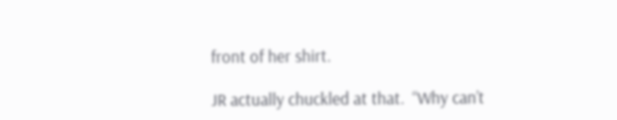front of her shirt.

JR actually chuckled at that.  “Why can’t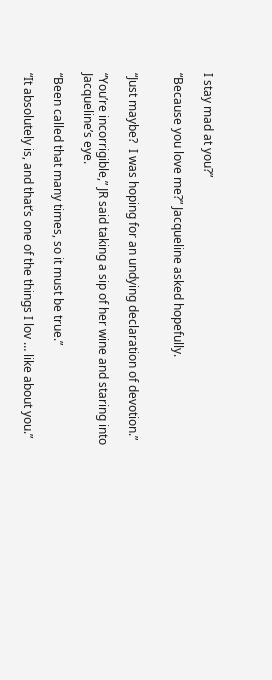I stay mad at you?”

“Because you love me?” Jacqueline asked hopefully.


“Just maybe?  I was hoping for an undying declaration of devotion.”

“You’re incorrigible,” JR said taking a sip of her wine and staring into Jacqueline’s eye.

“Been called that many times, so it must be true.”

“It absolutely is, and that’s one of the things I lov … like about you.”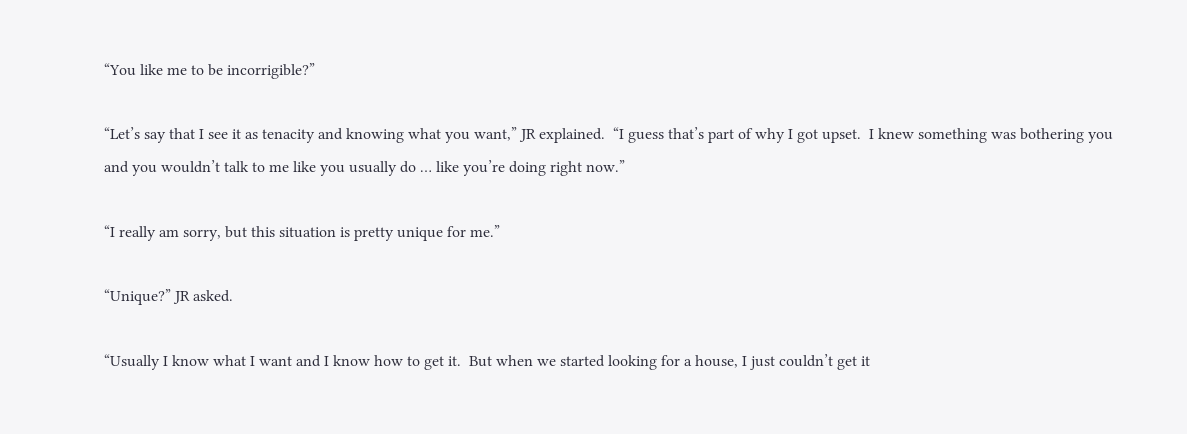“You like me to be incorrigible?”

“Let’s say that I see it as tenacity and knowing what you want,” JR explained.  “I guess that’s part of why I got upset.  I knew something was bothering you and you wouldn’t talk to me like you usually do … like you’re doing right now.”

“I really am sorry, but this situation is pretty unique for me.”

“Unique?” JR asked.

“Usually I know what I want and I know how to get it.  But when we started looking for a house, I just couldn’t get it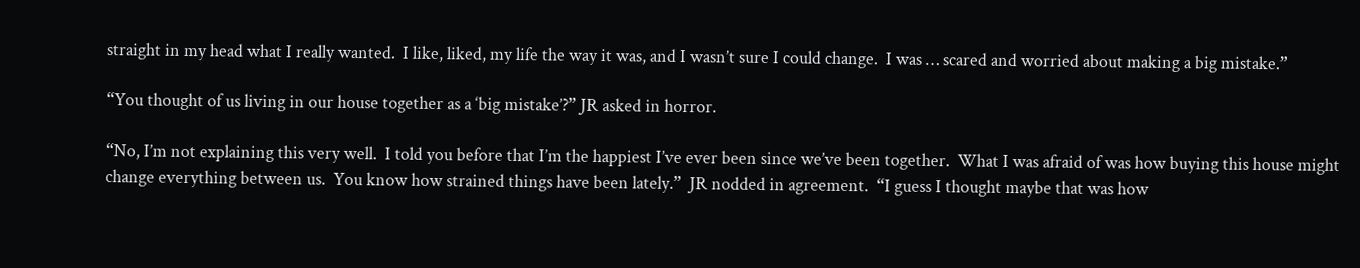straight in my head what I really wanted.  I like, liked, my life the way it was, and I wasn’t sure I could change.  I was … scared and worried about making a big mistake.”

“You thought of us living in our house together as a ‘big mistake’?” JR asked in horror.

“No, I’m not explaining this very well.  I told you before that I’m the happiest I’ve ever been since we’ve been together.  What I was afraid of was how buying this house might change everything between us.  You know how strained things have been lately.”  JR nodded in agreement.  “I guess I thought maybe that was how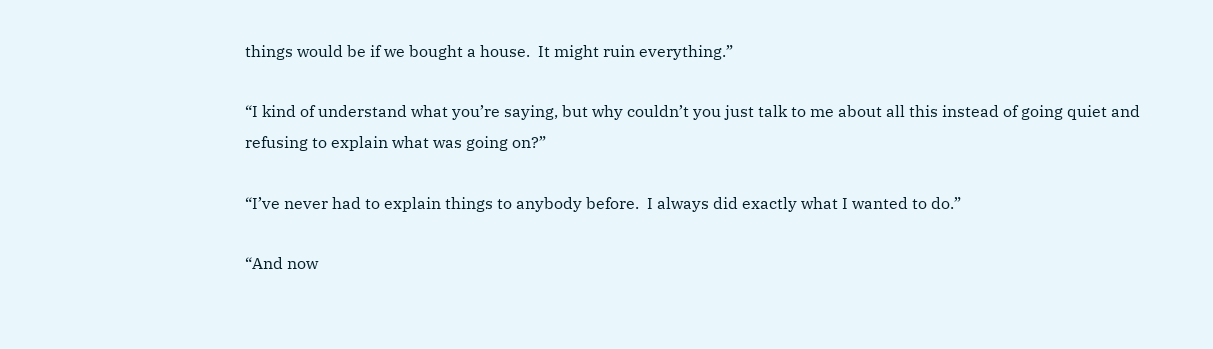things would be if we bought a house.  It might ruin everything.”

“I kind of understand what you’re saying, but why couldn’t you just talk to me about all this instead of going quiet and refusing to explain what was going on?”

“I’ve never had to explain things to anybody before.  I always did exactly what I wanted to do.”

“And now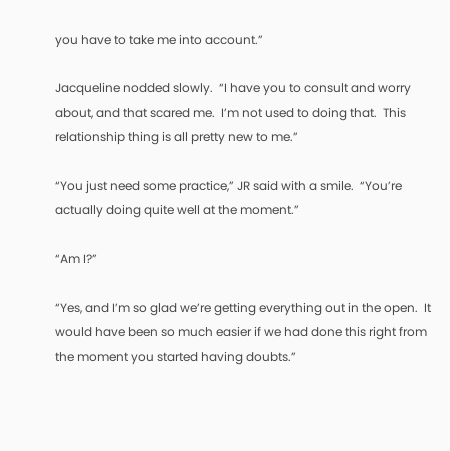you have to take me into account.”

Jacqueline nodded slowly.  “I have you to consult and worry about, and that scared me.  I’m not used to doing that.  This relationship thing is all pretty new to me.”

“You just need some practice,” JR said with a smile.  “You’re actually doing quite well at the moment.”

“Am I?”

“Yes, and I’m so glad we’re getting everything out in the open.  It would have been so much easier if we had done this right from the moment you started having doubts.”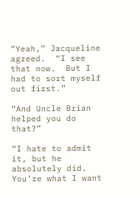“Yeah,” Jacqueline agreed.  “I see that now.  But I had to sort myself out first.”

“And Uncle Brian helped you do that?”

“I hate to admit it, but he absolutely did.  You’re what I want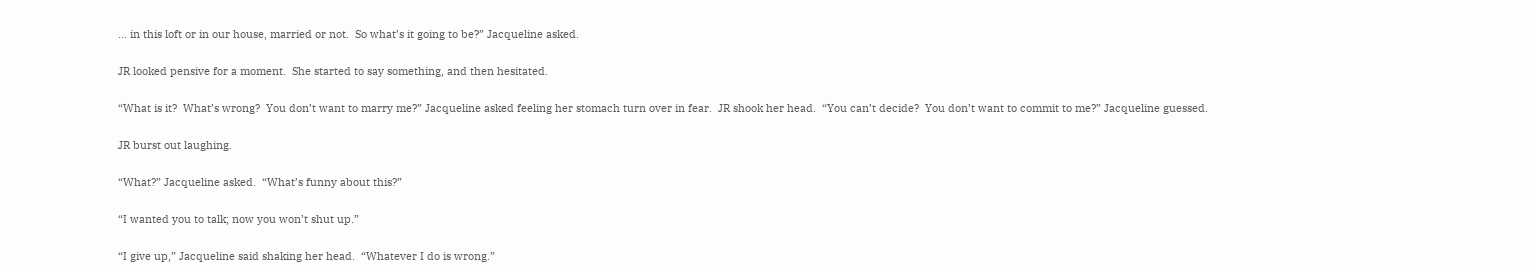… in this loft or in our house, married or not.  So what’s it going to be?” Jacqueline asked.

JR looked pensive for a moment.  She started to say something, and then hesitated.

“What is it?  What’s wrong?  You don’t want to marry me?” Jacqueline asked feeling her stomach turn over in fear.  JR shook her head.  “You can’t decide?  You don’t want to commit to me?” Jacqueline guessed.

JR burst out laughing.

“What?” Jacqueline asked.  “What’s funny about this?”

“I wanted you to talk; now you won’t shut up.”

“I give up,” Jacqueline said shaking her head.  “Whatever I do is wrong.”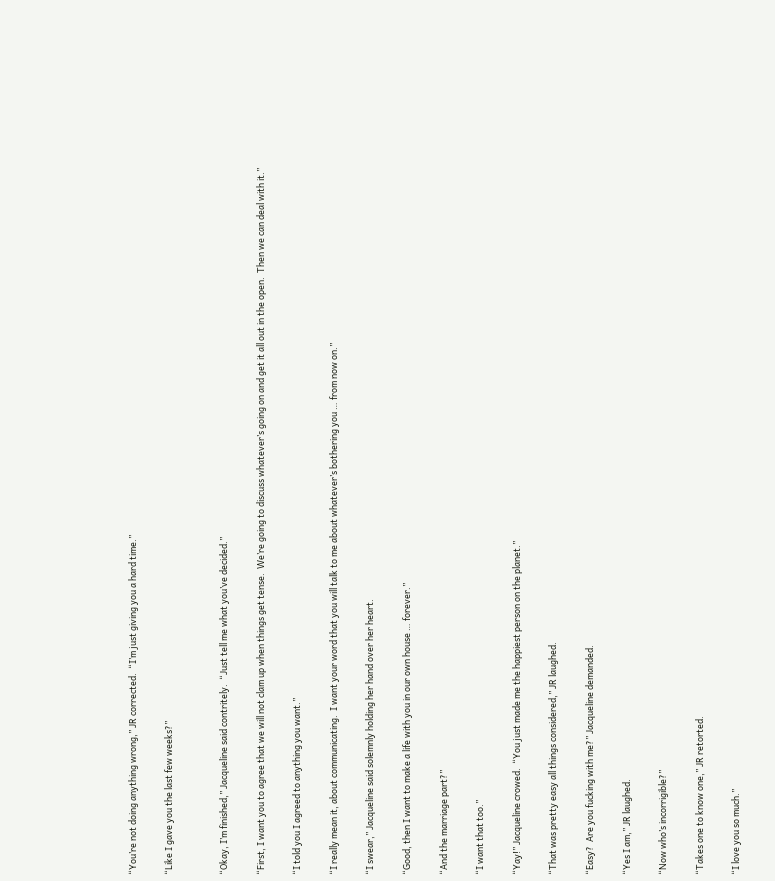“You’re not doing anything wrong,” JR corrected.  “I’m just giving you a hard time.”

“Like I gave you the last few weeks?”


“Okay, I’m finished,” Jacqueline said contritely.  “Just tell me what you’ve decided.”

“First, I want you to agree that we will not clam up when things get tense.  We’re going to discuss whatever’s going on and get it all out in the open.  Then we can deal with it.”

“I told you I agreed to anything you want.”

“I really mean it, about communicating.  I want your word that you will talk to me about whatever’s bothering you … from now on.”

“I swear,” Jacqueline said solemnly holding her hand over her heart.

“Good, then I want to make a life with you in our own house … forever.”

“And the marriage part?”

“I want that too.”

“Yay!” Jacqueline crowed.  “You just made me the happiest person on the planet.”

“That was pretty easy all things considered,” JR laughed.

“Easy?  Are you fucking with me?” Jacqueline demanded.

“Yes I am,” JR laughed.

“Now who’s incorrigible?”

“Takes one to know one,” JR retorted.

“I love you so much.”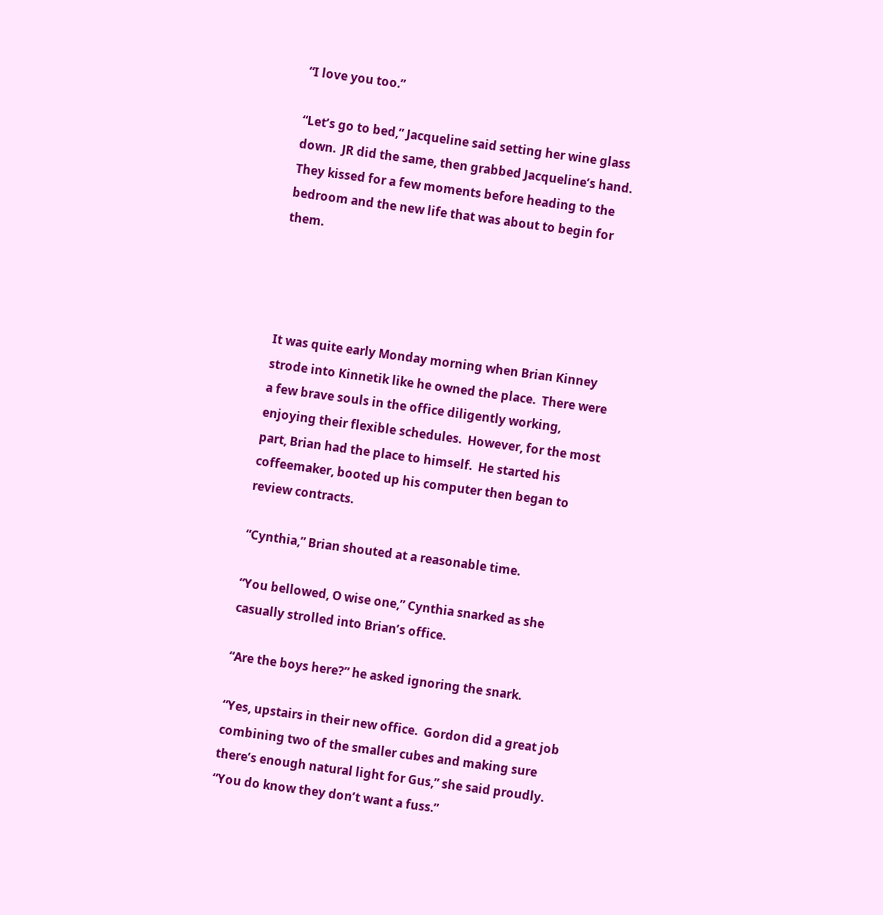“I love you too.”

“Let’s go to bed,” Jacqueline said setting her wine glass down.  JR did the same, then grabbed Jacqueline’s hand.  They kissed for a few moments before heading to the bedroom and the new life that was about to begin for them.




It was quite early Monday morning when Brian Kinney strode into Kinnetik like he owned the place.  There were a few brave souls in the office diligently working, enjoying their flexible schedules.  However, for the most part, Brian had the place to himself.  He started his coffeemaker, booted up his computer then began to review contracts.

“Cynthia,” Brian shouted at a reasonable time.

“You bellowed, O wise one,” Cynthia snarked as she casually strolled into Brian’s office.

“Are the boys here?” he asked ignoring the snark.

“Yes, upstairs in their new office.  Gordon did a great job combining two of the smaller cubes and making sure there’s enough natural light for Gus,” she said proudly.  “You do know they don’t want a fuss.”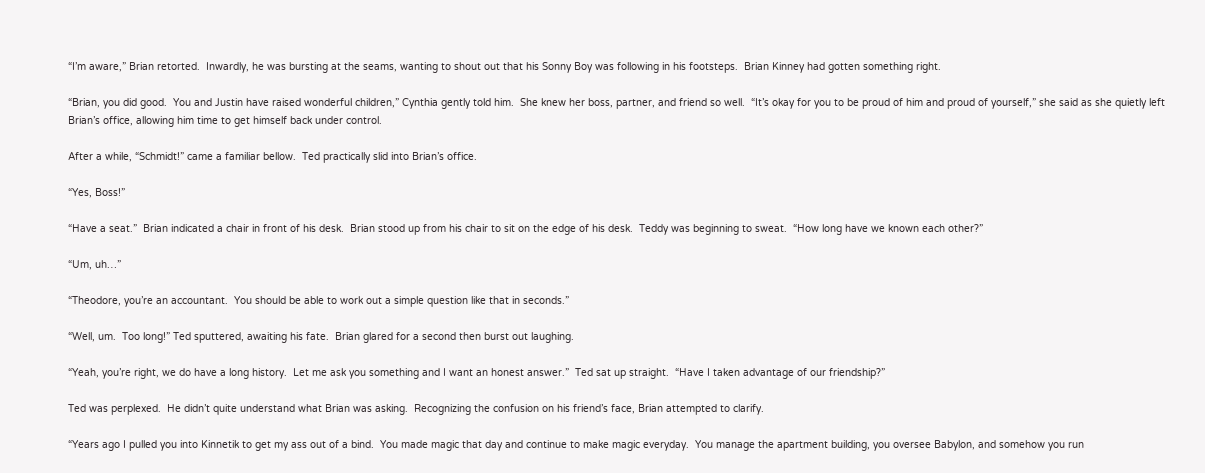“I’m aware,” Brian retorted.  Inwardly, he was bursting at the seams, wanting to shout out that his Sonny Boy was following in his footsteps.  Brian Kinney had gotten something right.

“Brian, you did good.  You and Justin have raised wonderful children,” Cynthia gently told him.  She knew her boss, partner, and friend so well.  “It’s okay for you to be proud of him and proud of yourself,” she said as she quietly left Brian’s office, allowing him time to get himself back under control.

After a while, “Schmidt!” came a familiar bellow.  Ted practically slid into Brian’s office.

“Yes, Boss!”

“Have a seat.”  Brian indicated a chair in front of his desk.  Brian stood up from his chair to sit on the edge of his desk.  Teddy was beginning to sweat.  “How long have we known each other?”

“Um, uh…”

“Theodore, you’re an accountant.  You should be able to work out a simple question like that in seconds.”

“Well, um.  Too long!” Ted sputtered, awaiting his fate.  Brian glared for a second then burst out laughing.

“Yeah, you’re right, we do have a long history.  Let me ask you something and I want an honest answer.”  Ted sat up straight.  “Have I taken advantage of our friendship?”

Ted was perplexed.  He didn’t quite understand what Brian was asking.  Recognizing the confusion on his friend’s face, Brian attempted to clarify.

“Years ago I pulled you into Kinnetik to get my ass out of a bind.  You made magic that day and continue to make magic everyday.  You manage the apartment building, you oversee Babylon, and somehow you run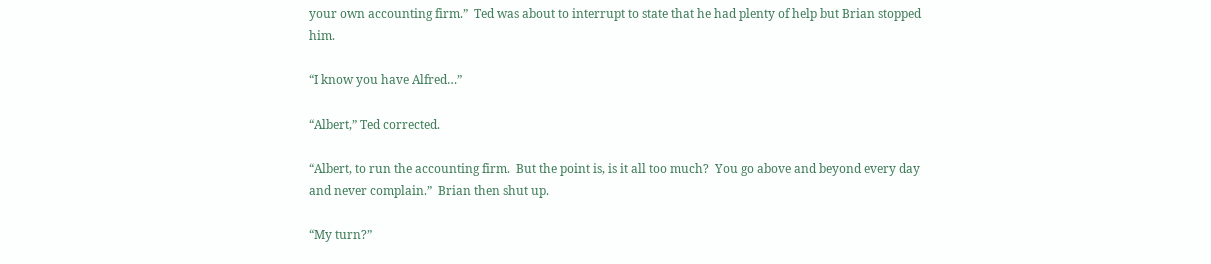your own accounting firm.”  Ted was about to interrupt to state that he had plenty of help but Brian stopped him.

“I know you have Alfred…”

“Albert,” Ted corrected.

“Albert, to run the accounting firm.  But the point is, is it all too much?  You go above and beyond every day and never complain.”  Brian then shut up.

“My turn?”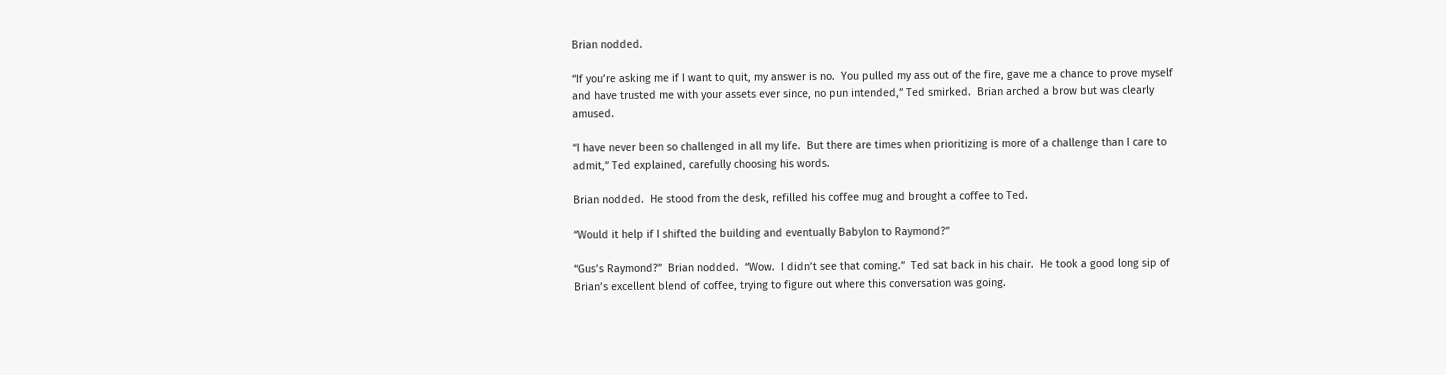Brian nodded.

“If you’re asking me if I want to quit, my answer is no.  You pulled my ass out of the fire, gave me a chance to prove myself and have trusted me with your assets ever since, no pun intended,” Ted smirked.  Brian arched a brow but was clearly amused.

“I have never been so challenged in all my life.  But there are times when prioritizing is more of a challenge than I care to admit,” Ted explained, carefully choosing his words.

Brian nodded.  He stood from the desk, refilled his coffee mug and brought a coffee to Ted.

“Would it help if I shifted the building and eventually Babylon to Raymond?”

“Gus’s Raymond?”  Brian nodded.  “Wow.  I didn’t see that coming.”  Ted sat back in his chair.  He took a good long sip of Brian’s excellent blend of coffee, trying to figure out where this conversation was going.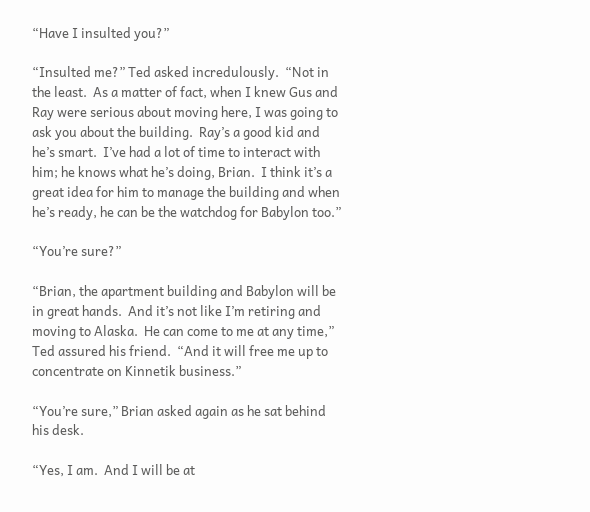“Have I insulted you?”

“Insulted me?” Ted asked incredulously.  “Not in the least.  As a matter of fact, when I knew Gus and Ray were serious about moving here, I was going to ask you about the building.  Ray’s a good kid and he’s smart.  I’ve had a lot of time to interact with him; he knows what he’s doing, Brian.  I think it’s a great idea for him to manage the building and when he’s ready, he can be the watchdog for Babylon too.”

“You’re sure?”

“Brian, the apartment building and Babylon will be in great hands.  And it’s not like I’m retiring and moving to Alaska.  He can come to me at any time,” Ted assured his friend.  “And it will free me up to concentrate on Kinnetik business.”

“You’re sure,” Brian asked again as he sat behind his desk.

“Yes, I am.  And I will be at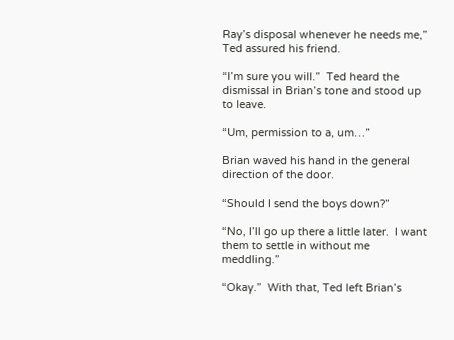Ray’s disposal whenever he needs me,” Ted assured his friend.

“I’m sure you will.”  Ted heard the dismissal in Brian’s tone and stood up to leave.

“Um, permission to a, um…”

Brian waved his hand in the general direction of the door.

“Should I send the boys down?”

“No, I’ll go up there a little later.  I want them to settle in without me meddling.”

“Okay.”  With that, Ted left Brian’s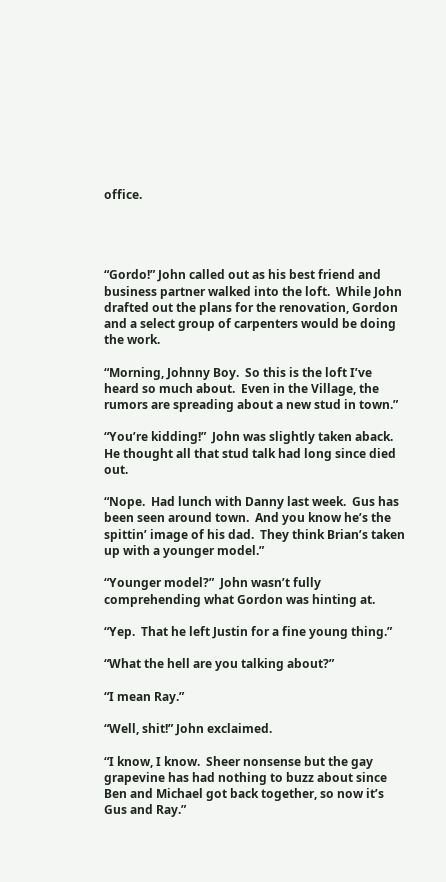office.




“Gordo!” John called out as his best friend and business partner walked into the loft.  While John drafted out the plans for the renovation, Gordon and a select group of carpenters would be doing the work.

“Morning, Johnny Boy.  So this is the loft I’ve heard so much about.  Even in the Village, the rumors are spreading about a new stud in town.”

“You’re kidding!”  John was slightly taken aback.  He thought all that stud talk had long since died out.

“Nope.  Had lunch with Danny last week.  Gus has been seen around town.  And you know he’s the spittin’ image of his dad.  They think Brian’s taken up with a younger model.”

“Younger model?”  John wasn’t fully comprehending what Gordon was hinting at.

“Yep.  That he left Justin for a fine young thing.”

“What the hell are you talking about?”

“I mean Ray.”

“Well, shit!” John exclaimed.

“I know, I know.  Sheer nonsense but the gay grapevine has had nothing to buzz about since Ben and Michael got back together, so now it’s Gus and Ray.”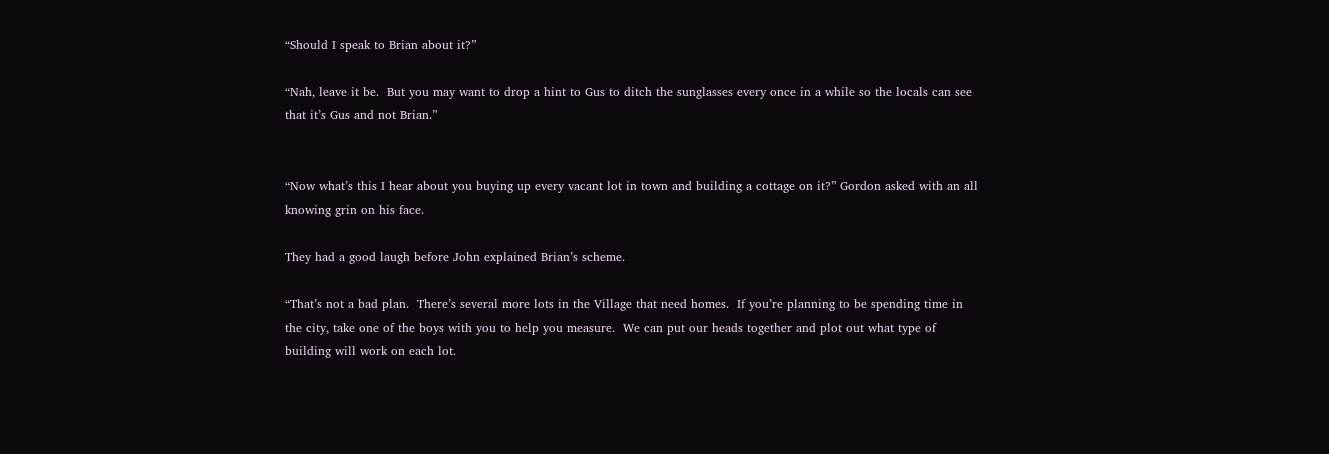“Should I speak to Brian about it?”

“Nah, leave it be.  But you may want to drop a hint to Gus to ditch the sunglasses every once in a while so the locals can see that it’s Gus and not Brian.”


“Now what’s this I hear about you buying up every vacant lot in town and building a cottage on it?” Gordon asked with an all knowing grin on his face.

They had a good laugh before John explained Brian’s scheme.

“That’s not a bad plan.  There’s several more lots in the Village that need homes.  If you’re planning to be spending time in the city, take one of the boys with you to help you measure.  We can put our heads together and plot out what type of building will work on each lot.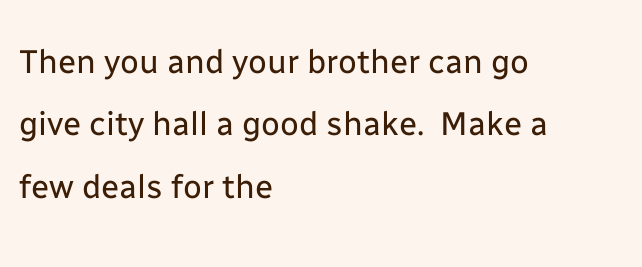Then you and your brother can go give city hall a good shake.  Make a few deals for the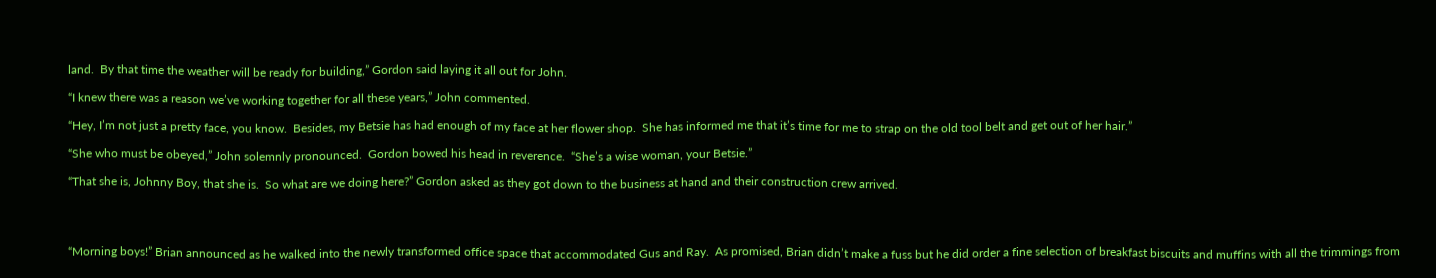land.  By that time the weather will be ready for building,” Gordon said laying it all out for John.

“I knew there was a reason we’ve working together for all these years,” John commented.

“Hey, I’m not just a pretty face, you know.  Besides, my Betsie has had enough of my face at her flower shop.  She has informed me that it’s time for me to strap on the old tool belt and get out of her hair.”

“She who must be obeyed,” John solemnly pronounced.  Gordon bowed his head in reverence.  “She’s a wise woman, your Betsie.”

“That she is, Johnny Boy, that she is.  So what are we doing here?” Gordon asked as they got down to the business at hand and their construction crew arrived.




“Morning boys!” Brian announced as he walked into the newly transformed office space that accommodated Gus and Ray.  As promised, Brian didn’t make a fuss but he did order a fine selection of breakfast biscuits and muffins with all the trimmings from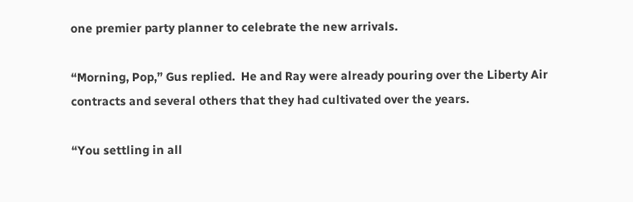one premier party planner to celebrate the new arrivals.

“Morning, Pop,” Gus replied.  He and Ray were already pouring over the Liberty Air contracts and several others that they had cultivated over the years.

“You settling in all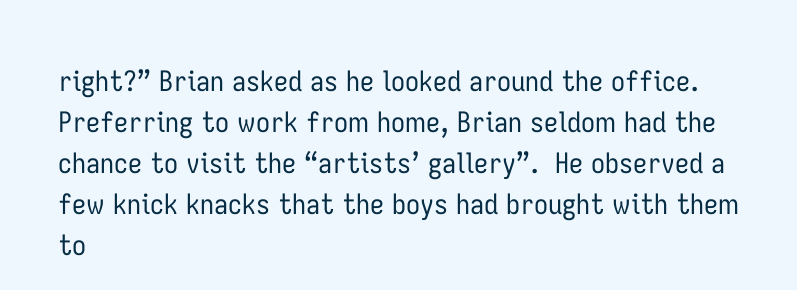right?” Brian asked as he looked around the office.  Preferring to work from home, Brian seldom had the chance to visit the “artists’ gallery”.  He observed a few knick knacks that the boys had brought with them to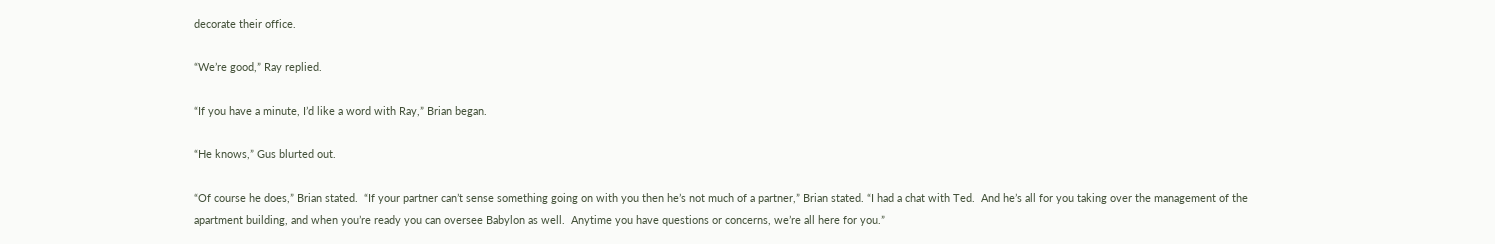decorate their office.

“We’re good,” Ray replied.

“If you have a minute, I’d like a word with Ray,” Brian began.

“He knows,” Gus blurted out.

“Of course he does,” Brian stated.  “If your partner can’t sense something going on with you then he’s not much of a partner,” Brian stated. “I had a chat with Ted.  And he’s all for you taking over the management of the apartment building, and when you’re ready you can oversee Babylon as well.  Anytime you have questions or concerns, we’re all here for you.”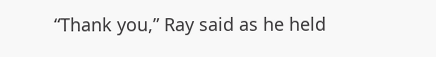“Thank you,” Ray said as he held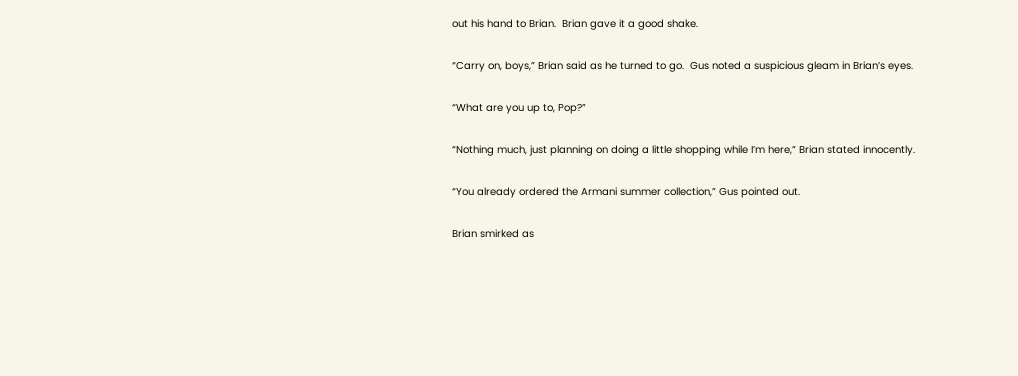out his hand to Brian.  Brian gave it a good shake.

“Carry on, boys,” Brian said as he turned to go.  Gus noted a suspicious gleam in Brian’s eyes.

“What are you up to, Pop?”

“Nothing much, just planning on doing a little shopping while I’m here,” Brian stated innocently.

“You already ordered the Armani summer collection,” Gus pointed out.

Brian smirked as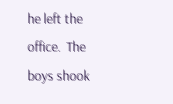he left the office.  The boys shook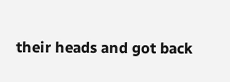their heads and got back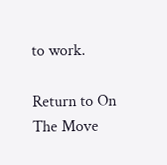to work.

Return to On The Move